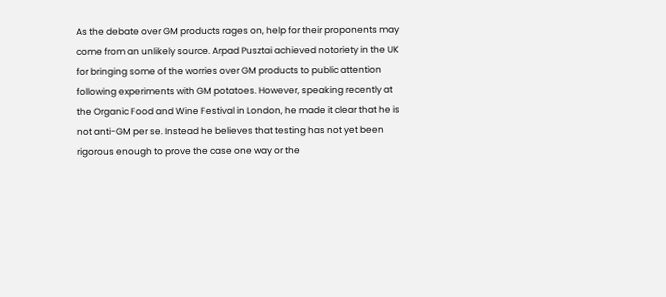As the debate over GM products rages on, help for their proponents may come from an unlikely source. Arpad Pusztai achieved notoriety in the UK for bringing some of the worries over GM products to public attention following experiments with GM potatoes. However, speaking recently at the Organic Food and Wine Festival in London, he made it clear that he is not anti-GM per se. Instead he believes that testing has not yet been rigorous enough to prove the case one way or the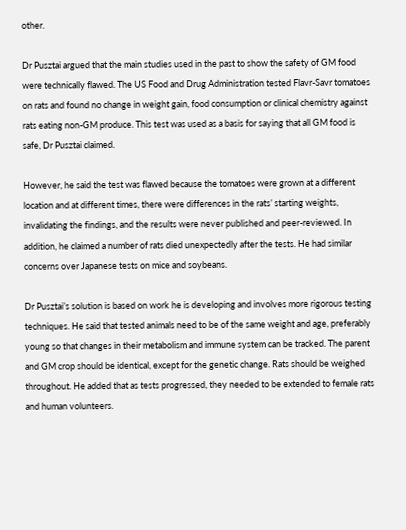other.

Dr Pusztai argued that the main studies used in the past to show the safety of GM food were technically flawed. The US Food and Drug Administration tested Flavr-Savr tomatoes on rats and found no change in weight gain, food consumption or clinical chemistry against rats eating non-GM produce. This test was used as a basis for saying that all GM food is safe, Dr Pusztai claimed.

However, he said the test was flawed because the tomatoes were grown at a different location and at different times, there were differences in the rats’ starting weights, invalidating the findings, and the results were never published and peer-reviewed. In addition, he claimed a number of rats died unexpectedly after the tests. He had similar concerns over Japanese tests on mice and soybeans.

Dr Pusztai’s solution is based on work he is developing and involves more rigorous testing techniques. He said that tested animals need to be of the same weight and age, preferably young so that changes in their metabolism and immune system can be tracked. The parent and GM crop should be identical, except for the genetic change. Rats should be weighed throughout. He added that as tests progressed, they needed to be extended to female rats and human volunteers.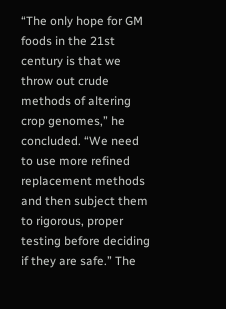“The only hope for GM foods in the 21st century is that we throw out crude methods of altering crop genomes,” he concluded. “We need to use more refined replacement methods and then subject them to rigorous, proper testing before deciding if they are safe.” The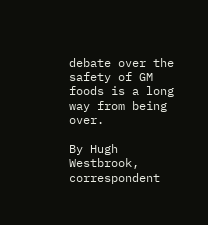debate over the safety of GM foods is a long way from being over.

By Hugh Westbrook, correspondent